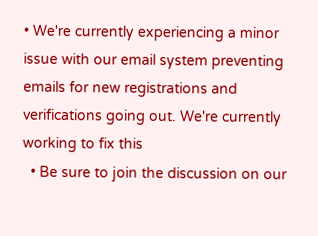• We're currently experiencing a minor issue with our email system preventing emails for new registrations and verifications going out. We're currently working to fix this
  • Be sure to join the discussion on our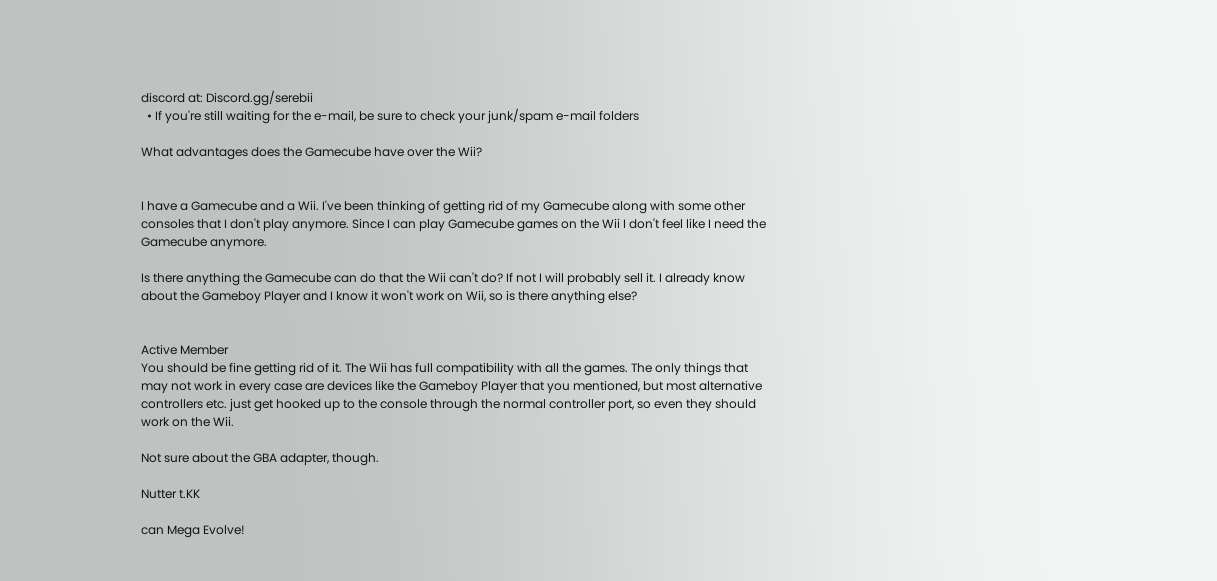discord at: Discord.gg/serebii
  • If you're still waiting for the e-mail, be sure to check your junk/spam e-mail folders

What advantages does the Gamecube have over the Wii?


I have a Gamecube and a Wii. I've been thinking of getting rid of my Gamecube along with some other consoles that I don't play anymore. Since I can play Gamecube games on the Wii I don't feel like I need the Gamecube anymore.

Is there anything the Gamecube can do that the Wii can't do? If not I will probably sell it. I already know about the Gameboy Player and I know it won't work on Wii, so is there anything else?


Active Member
You should be fine getting rid of it. The Wii has full compatibility with all the games. The only things that may not work in every case are devices like the Gameboy Player that you mentioned, but most alternative controllers etc. just get hooked up to the console through the normal controller port, so even they should work on the Wii.

Not sure about the GBA adapter, though.

Nutter t.KK

can Mega Evolve!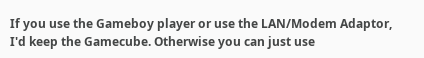If you use the Gameboy player or use the LAN/Modem Adaptor, I'd keep the Gamecube. Otherwise you can just use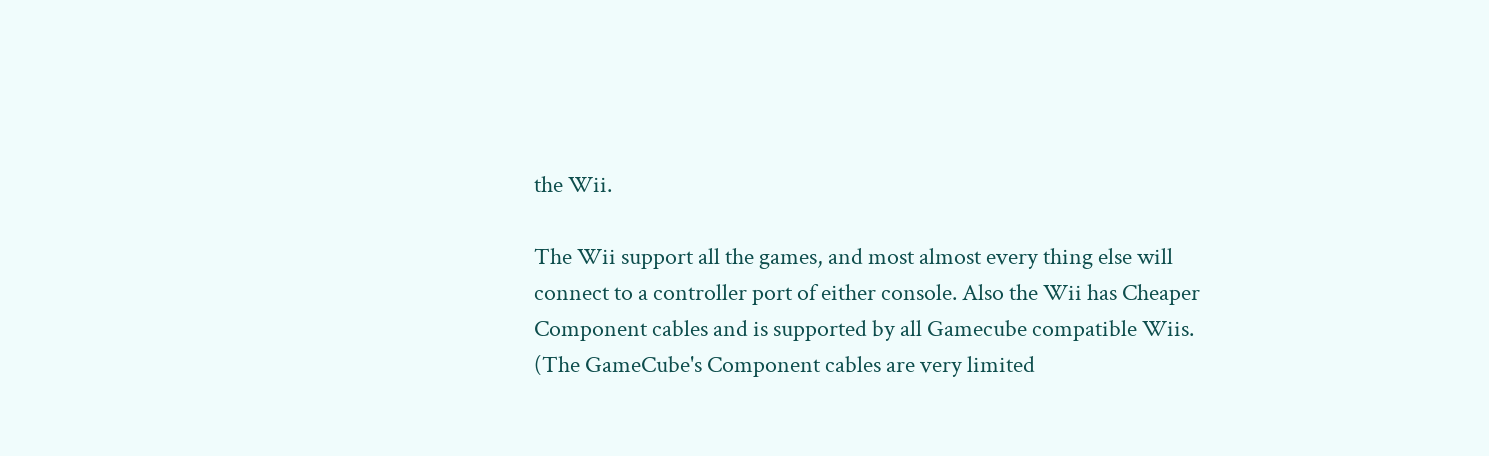the Wii.

The Wii support all the games, and most almost every thing else will connect to a controller port of either console. Also the Wii has Cheaper Component cables and is supported by all Gamecube compatible Wiis. (The GameCube's Component cables are very limited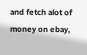and fetch alot of money on ebay,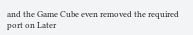and the Game Cube even removed the required port on Later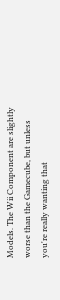Models. The Wii Component are slightly worse than the Gamecube, but unless you're really wanting that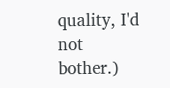quality, I'd not bother.)